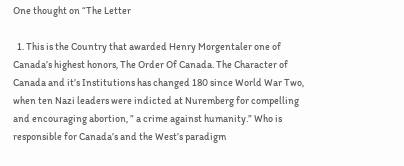One thought on “The Letter

  1. This is the Country that awarded Henry Morgentaler one of Canada’s highest honors, The Order Of Canada. The Character of Canada and it’s Institutions has changed 180 since World War Two, when ten Nazi leaders were indicted at Nuremberg for compelling and encouraging abortion, ” a crime against humanity.” Who is responsible for Canada’s and the West’s paradigm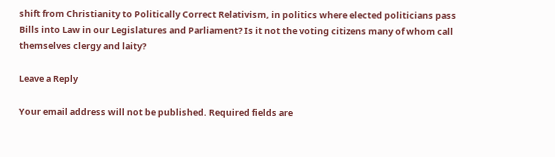shift from Christianity to Politically Correct Relativism, in politics where elected politicians pass Bills into Law in our Legislatures and Parliament? Is it not the voting citizens many of whom call themselves clergy and laity?

Leave a Reply

Your email address will not be published. Required fields are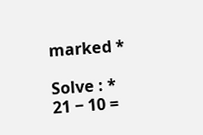marked *

Solve : *
21 − 10 =